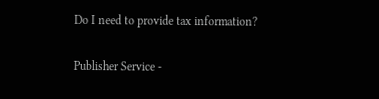Do I need to provide tax information?

Publisher Service -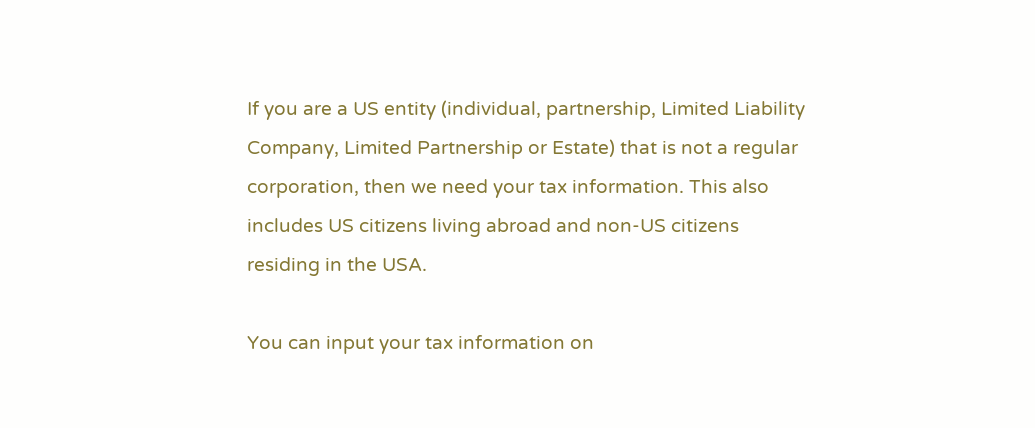If you are a US entity (individual, partnership, Limited Liability Company, Limited Partnership or Estate) that is not a regular corporation, then we need your tax information. This also includes US citizens living abroad and non-US citizens residing in the USA.

You can input your tax information on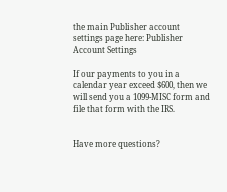the main Publisher account settings page here: Publisher Account Settings

If our payments to you in a calendar year exceed $600, then we will send you a 1099-MISC form and file that form with the IRS.


Have more questions?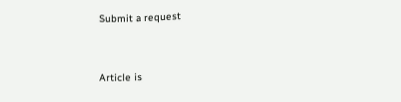Submit a request


Article is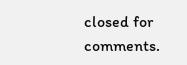closed for comments.